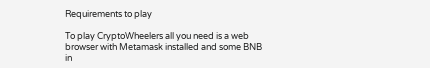Requirements to play

To play CryptoWheelers all you need is a web browser with Metamask installed and some BNB in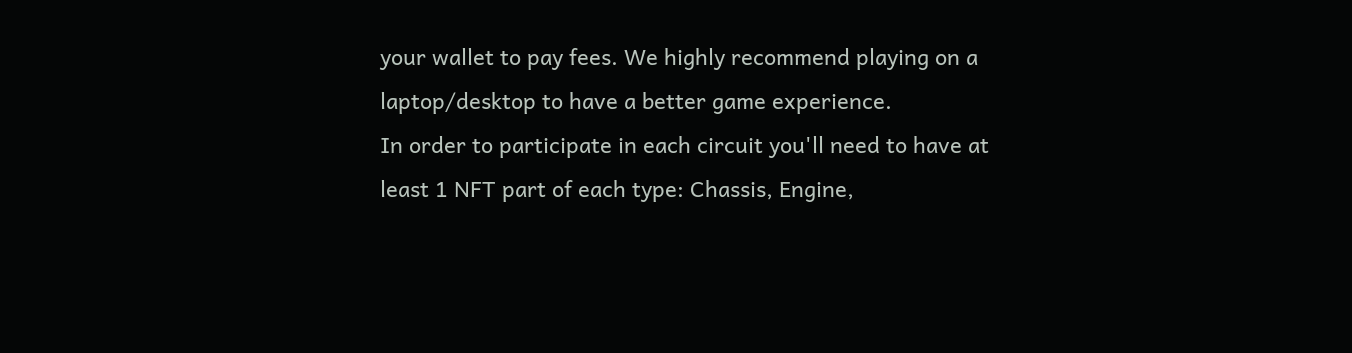your wallet to pay fees. We highly recommend playing on a laptop/desktop to have a better game experience.
In order to participate in each circuit you'll need to have at least 1 NFT part of each type: Chassis, Engine,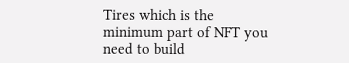Tires which is the minimum part of NFT you need to build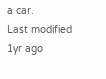a car.
Last modified 1yr ago